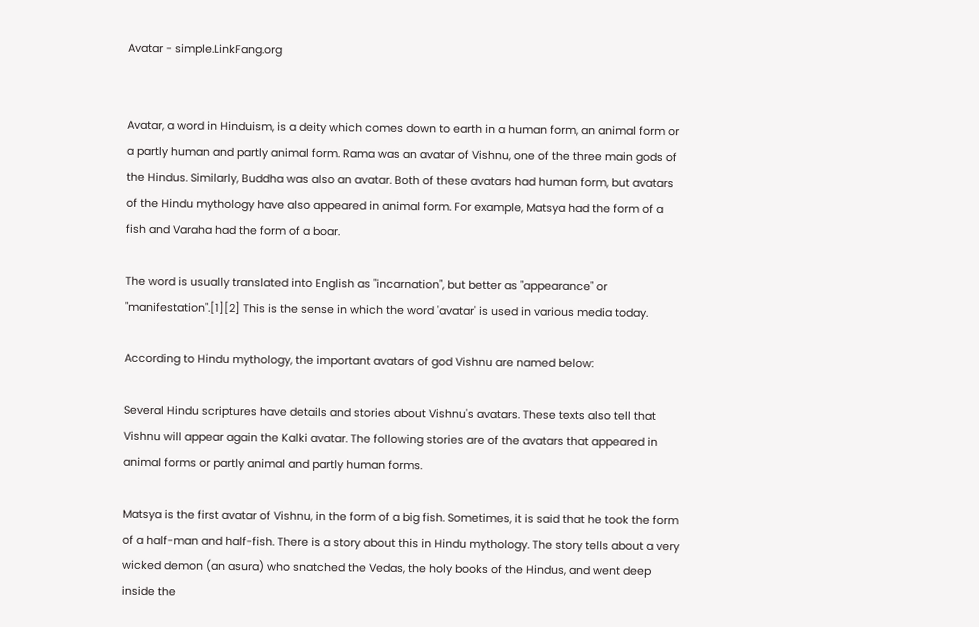Avatar - simple.LinkFang.org


Avatar, a word in Hinduism, is a deity which comes down to earth in a human form, an animal form or a partly human and partly animal form. Rama was an avatar of Vishnu, one of the three main gods of the Hindus. Similarly, Buddha was also an avatar. Both of these avatars had human form, but avatars of the Hindu mythology have also appeared in animal form. For example, Matsya had the form of a fish and Varaha had the form of a boar.

The word is usually translated into English as "incarnation", but better as "appearance" or "manifestation".[1][2] This is the sense in which the word 'avatar' is used in various media today.

According to Hindu mythology, the important avatars of god Vishnu are named below:

Several Hindu scriptures have details and stories about Vishnu's avatars. These texts also tell that Vishnu will appear again the Kalki avatar. The following stories are of the avatars that appeared in animal forms or partly animal and partly human forms.

Matsya is the first avatar of Vishnu, in the form of a big fish. Sometimes, it is said that he took the form of a half-man and half-fish. There is a story about this in Hindu mythology. The story tells about a very wicked demon (an asura) who snatched the Vedas, the holy books of the Hindus, and went deep inside the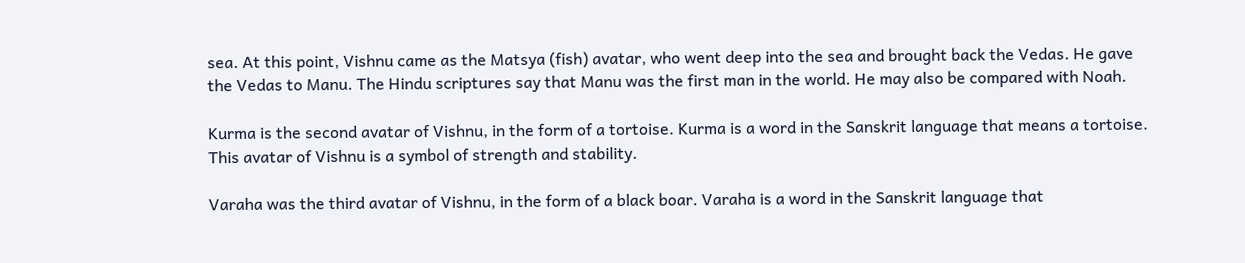sea. At this point, Vishnu came as the Matsya (fish) avatar, who went deep into the sea and brought back the Vedas. He gave the Vedas to Manu. The Hindu scriptures say that Manu was the first man in the world. He may also be compared with Noah.

Kurma is the second avatar of Vishnu, in the form of a tortoise. Kurma is a word in the Sanskrit language that means a tortoise. This avatar of Vishnu is a symbol of strength and stability.

Varaha was the third avatar of Vishnu, in the form of a black boar. Varaha is a word in the Sanskrit language that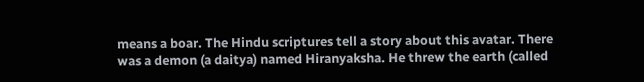means a boar. The Hindu scriptures tell a story about this avatar. There was a demon (a daitya) named Hiranyaksha. He threw the earth (called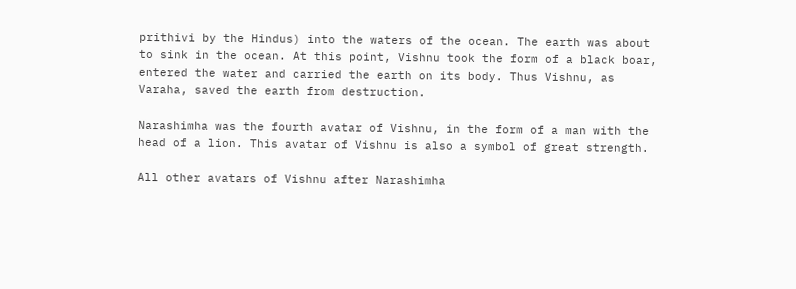prithivi by the Hindus) into the waters of the ocean. The earth was about to sink in the ocean. At this point, Vishnu took the form of a black boar, entered the water and carried the earth on its body. Thus Vishnu, as Varaha, saved the earth from destruction.

Narashimha was the fourth avatar of Vishnu, in the form of a man with the head of a lion. This avatar of Vishnu is also a symbol of great strength.

All other avatars of Vishnu after Narashimha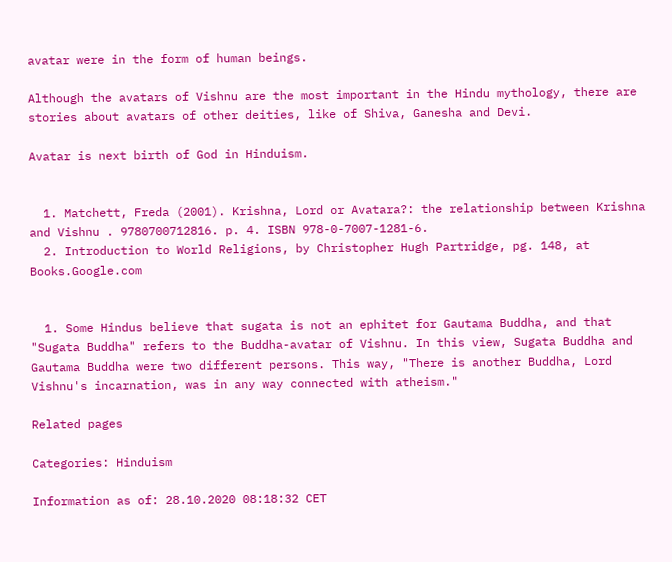avatar were in the form of human beings.

Although the avatars of Vishnu are the most important in the Hindu mythology, there are stories about avatars of other deities, like of Shiva, Ganesha and Devi.

Avatar is next birth of God in Hinduism.


  1. Matchett, Freda (2001). Krishna, Lord or Avatara?: the relationship between Krishna and Vishnu . 9780700712816. p. 4. ISBN 978-0-7007-1281-6.
  2. Introduction to World Religions, by Christopher Hugh Partridge, pg. 148, at Books.Google.com


  1. Some Hindus believe that sugata is not an ephitet for Gautama Buddha, and that "Sugata Buddha" refers to the Buddha-avatar of Vishnu. In this view, Sugata Buddha and Gautama Buddha were two different persons. This way, "There is another Buddha, Lord Vishnu's incarnation, was in any way connected with atheism."

Related pages

Categories: Hinduism

Information as of: 28.10.2020 08:18:32 CET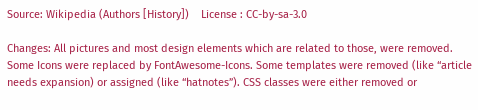Source: Wikipedia (Authors [History])    License : CC-by-sa-3.0

Changes: All pictures and most design elements which are related to those, were removed. Some Icons were replaced by FontAwesome-Icons. Some templates were removed (like “article needs expansion) or assigned (like “hatnotes”). CSS classes were either removed or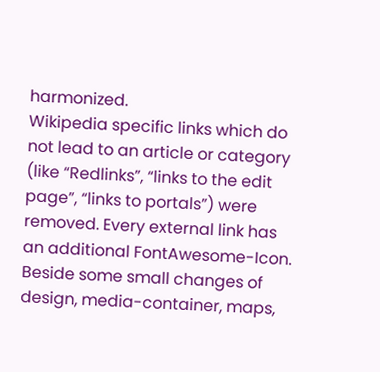harmonized.
Wikipedia specific links which do not lead to an article or category (like “Redlinks”, “links to the edit page”, “links to portals”) were removed. Every external link has an additional FontAwesome-Icon. Beside some small changes of design, media-container, maps,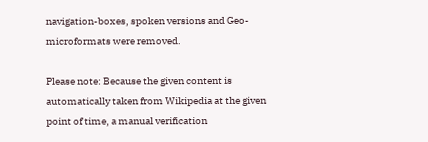navigation-boxes, spoken versions and Geo-microformats were removed.

Please note: Because the given content is automatically taken from Wikipedia at the given point of time, a manual verification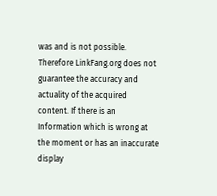was and is not possible. Therefore LinkFang.org does not guarantee the accuracy and actuality of the acquired content. If there is an Information which is wrong at the moment or has an inaccurate display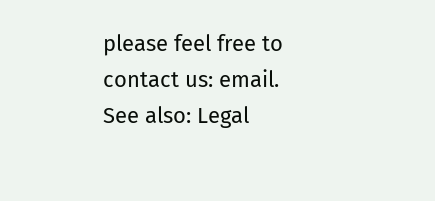please feel free to contact us: email.
See also: Legal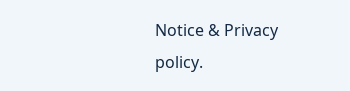Notice & Privacy policy.